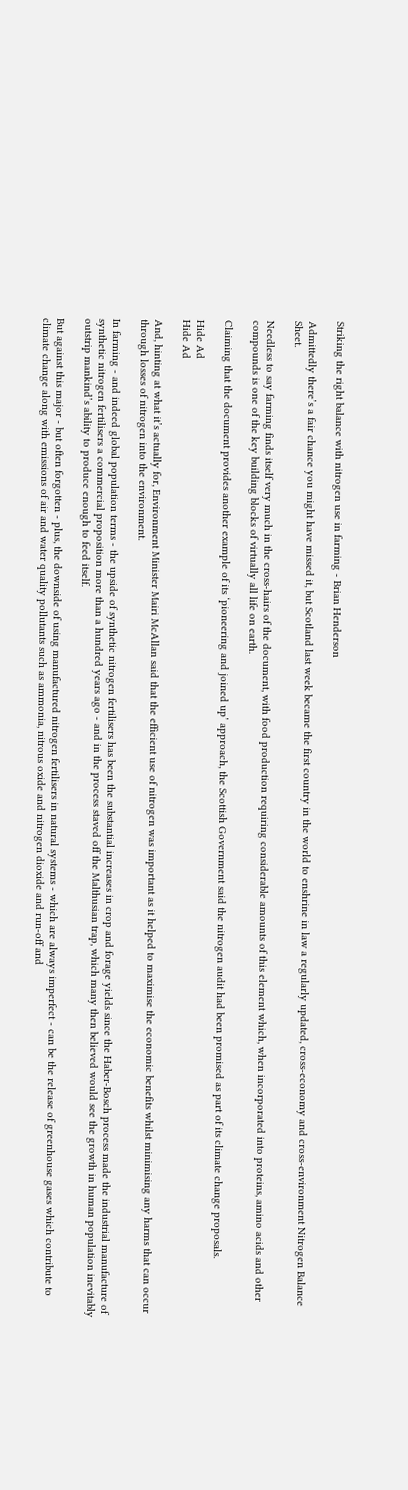Striking the right balance with nitrogen use in farming - Brian Henderson

Admittedly there’s a fair chance you might have missed it, but Scotland last week became the first country in the world to enshrine in law a regularly updated, cross-economy and cross-environment Nitrogen Balance Sheet.

Needless to say farming finds itself very much in the cross-hairs of the document, with food production requiring considerable amounts of this element which, when incorporated into proteins, amino acids and other compounds is one of the key building blocks of virtually all life on earth.

Claiming that the document provides another example of its ‘pioneering and joined up’ approach, the Scottish Government said the nitrogen audit had been promised as part of its climate change proposals.

Hide Ad
Hide Ad

And, hinting at what it’s actually for, Environment Minister Mairi McAllan said that the efficient use of nitrogen was important as it helped to maximise the economic benefits whilst minimising any harms that can occur through losses of nitrogen into the environment.

In farming - and indeed global population terms - the upside of synthetic nitrogen fertilisers has been the substantial increases in crop and forage yields since the Haber-Bosch process made the industrial manufacture of synthetic nitrogen fertilisers a commercial proposition more than a hundred years ago - and in the process staved off the Malthusian trap, which many then believed would see the growth in human population inevitably outstrip mankind’s ability to produce enough to feed itself.

But against this major - but often forgotten - plus, the downside of using manufactured nitrogen fertilisers in natural systems - which are always imperfect - can be the release of greenhouse gases which contribute to climate change along with emissions of air and water quality pollutants such as ammonia, nitrous oxide and nitrogen dioxide and run-off and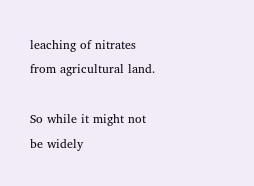leaching of nitrates from agricultural land.

So while it might not be widely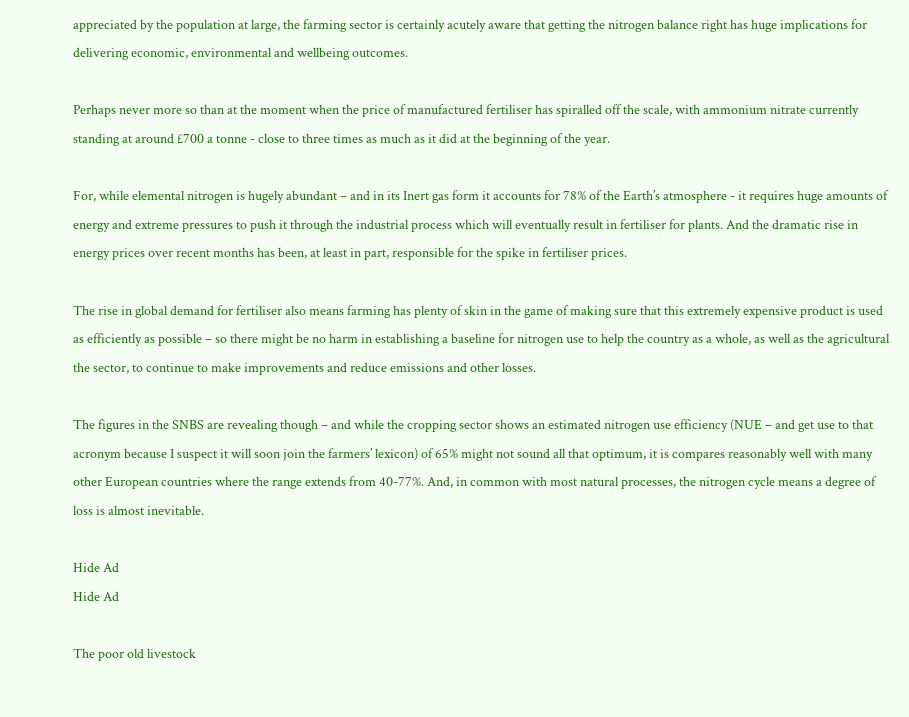appreciated by the population at large, the farming sector is certainly acutely aware that getting the nitrogen balance right has huge implications for delivering economic, environmental and wellbeing outcomes.

Perhaps never more so than at the moment when the price of manufactured fertiliser has spiralled off the scale, with ammonium nitrate currently standing at around £700 a tonne - close to three times as much as it did at the beginning of the year.

For, while elemental nitrogen is hugely abundant – and in its Inert gas form it accounts for 78% of the Earth’s atmosphere - it requires huge amounts of energy and extreme pressures to push it through the industrial process which will eventually result in fertiliser for plants. And the dramatic rise in energy prices over recent months has been, at least in part, responsible for the spike in fertiliser prices.

The rise in global demand for fertiliser also means farming has plenty of skin in the game of making sure that this extremely expensive product is used as efficiently as possible – so there might be no harm in establishing a baseline for nitrogen use to help the country as a whole, as well as the agricultural the sector, to continue to make improvements and reduce emissions and other losses.

The figures in the SNBS are revealing though – and while the cropping sector shows an estimated nitrogen use efficiency (NUE – and get use to that acronym because I suspect it will soon join the farmers’ lexicon) of 65% might not sound all that optimum, it is compares reasonably well with many other European countries where the range extends from 40-77%. And, in common with most natural processes, the nitrogen cycle means a degree of loss is almost inevitable.

Hide Ad
Hide Ad

The poor old livestock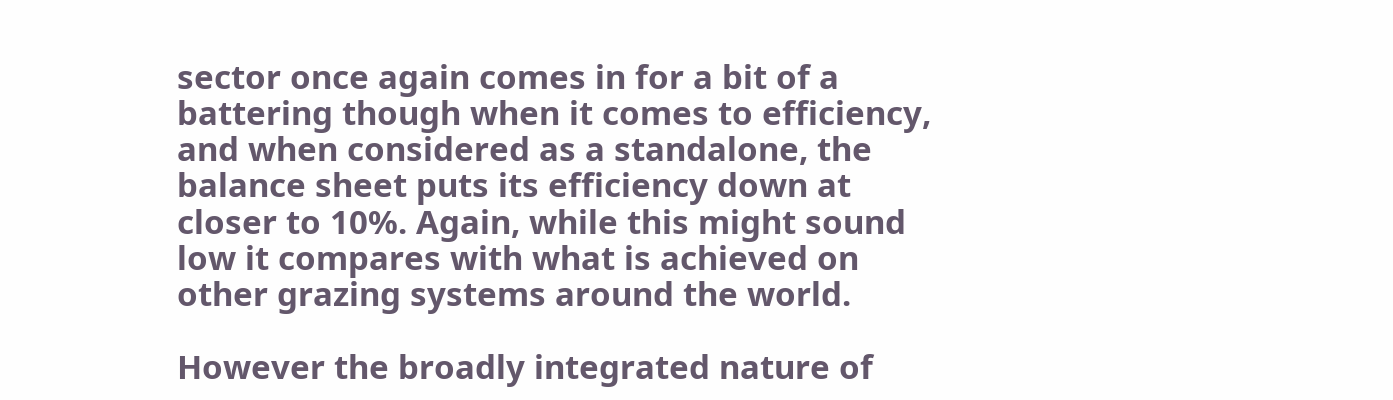sector once again comes in for a bit of a battering though when it comes to efficiency, and when considered as a standalone, the balance sheet puts its efficiency down at closer to 10%. Again, while this might sound low it compares with what is achieved on other grazing systems around the world.

However the broadly integrated nature of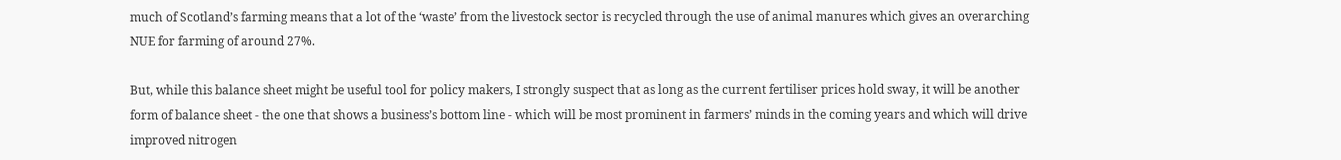much of Scotland’s farming means that a lot of the ‘waste’ from the livestock sector is recycled through the use of animal manures which gives an overarching NUE for farming of around 27%.

But, while this balance sheet might be useful tool for policy makers, I strongly suspect that as long as the current fertiliser prices hold sway, it will be another form of balance sheet - the one that shows a business’s bottom line - which will be most prominent in farmers’ minds in the coming years and which will drive improved nitrogen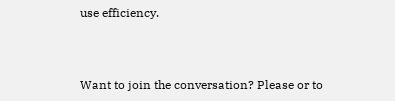use efficiency.



Want to join the conversation? Please or to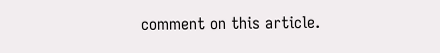comment on this article.